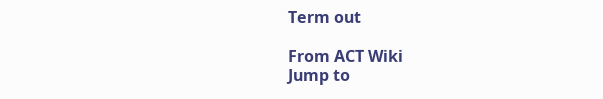Term out

From ACT Wiki
Jump to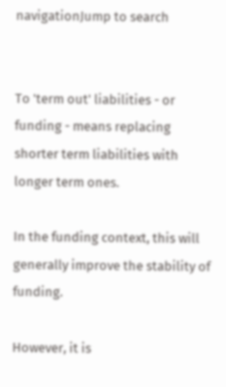navigationJump to search


To 'term out' liabilities - or funding - means replacing shorter term liabilities with longer term ones.

In the funding context, this will generally improve the stability of funding.

However, it is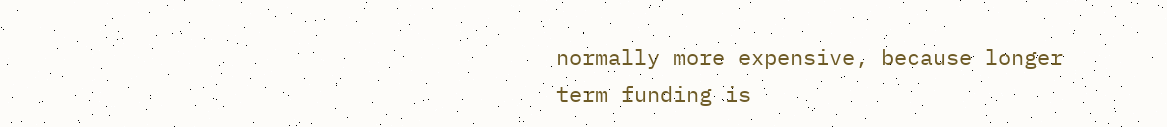normally more expensive, because longer term funding is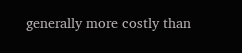generally more costly than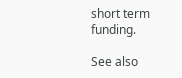short term funding.

See also